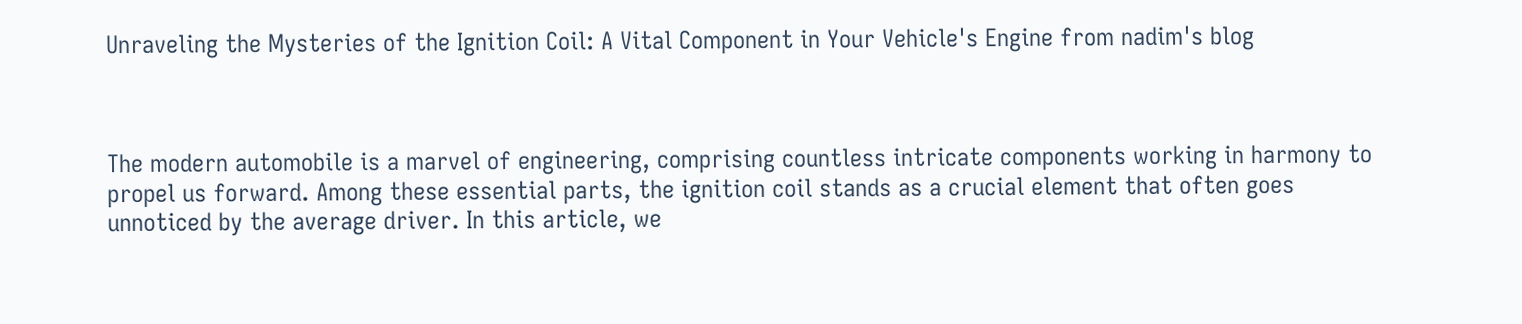Unraveling the Mysteries of the Ignition Coil: A Vital Component in Your Vehicle's Engine from nadim's blog



The modern automobile is a marvel of engineering, comprising countless intricate components working in harmony to propel us forward. Among these essential parts, the ignition coil stands as a crucial element that often goes unnoticed by the average driver. In this article, we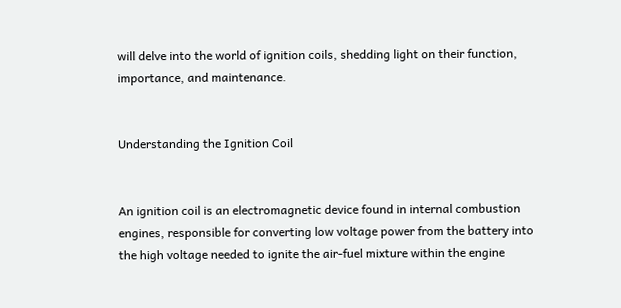will delve into the world of ignition coils, shedding light on their function, importance, and maintenance.


Understanding the Ignition Coil


An ignition coil is an electromagnetic device found in internal combustion engines, responsible for converting low voltage power from the battery into the high voltage needed to ignite the air-fuel mixture within the engine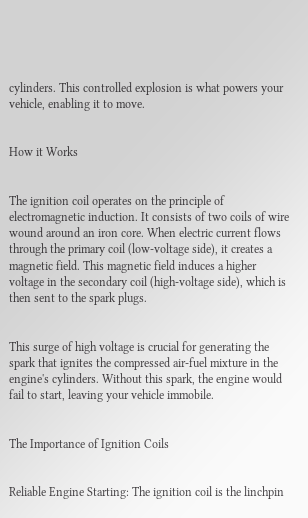cylinders. This controlled explosion is what powers your vehicle, enabling it to move.


How it Works


The ignition coil operates on the principle of electromagnetic induction. It consists of two coils of wire wound around an iron core. When electric current flows through the primary coil (low-voltage side), it creates a magnetic field. This magnetic field induces a higher voltage in the secondary coil (high-voltage side), which is then sent to the spark plugs.


This surge of high voltage is crucial for generating the spark that ignites the compressed air-fuel mixture in the engine's cylinders. Without this spark, the engine would fail to start, leaving your vehicle immobile.


The Importance of Ignition Coils


Reliable Engine Starting: The ignition coil is the linchpin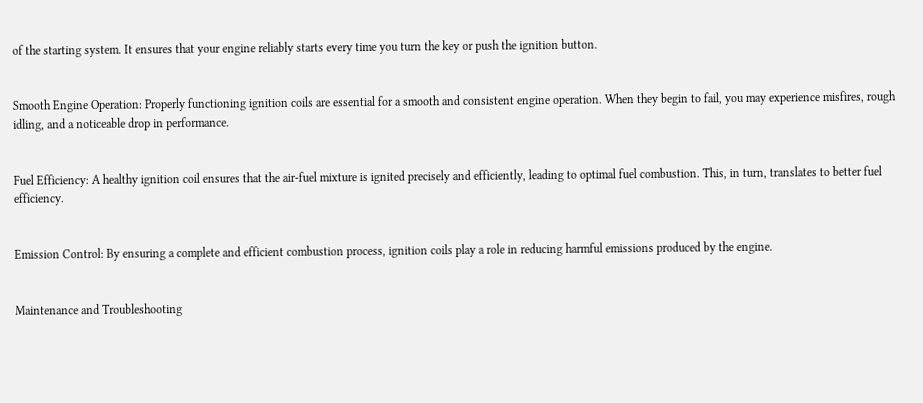of the starting system. It ensures that your engine reliably starts every time you turn the key or push the ignition button.


Smooth Engine Operation: Properly functioning ignition coils are essential for a smooth and consistent engine operation. When they begin to fail, you may experience misfires, rough idling, and a noticeable drop in performance.


Fuel Efficiency: A healthy ignition coil ensures that the air-fuel mixture is ignited precisely and efficiently, leading to optimal fuel combustion. This, in turn, translates to better fuel efficiency.


Emission Control: By ensuring a complete and efficient combustion process, ignition coils play a role in reducing harmful emissions produced by the engine.


Maintenance and Troubleshooting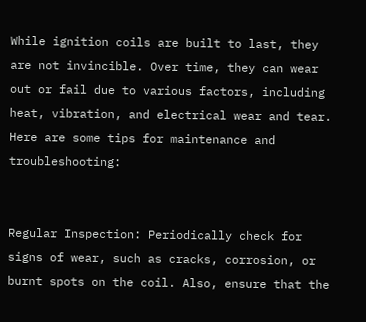While ignition coils are built to last, they are not invincible. Over time, they can wear out or fail due to various factors, including heat, vibration, and electrical wear and tear. Here are some tips for maintenance and troubleshooting:


Regular Inspection: Periodically check for signs of wear, such as cracks, corrosion, or burnt spots on the coil. Also, ensure that the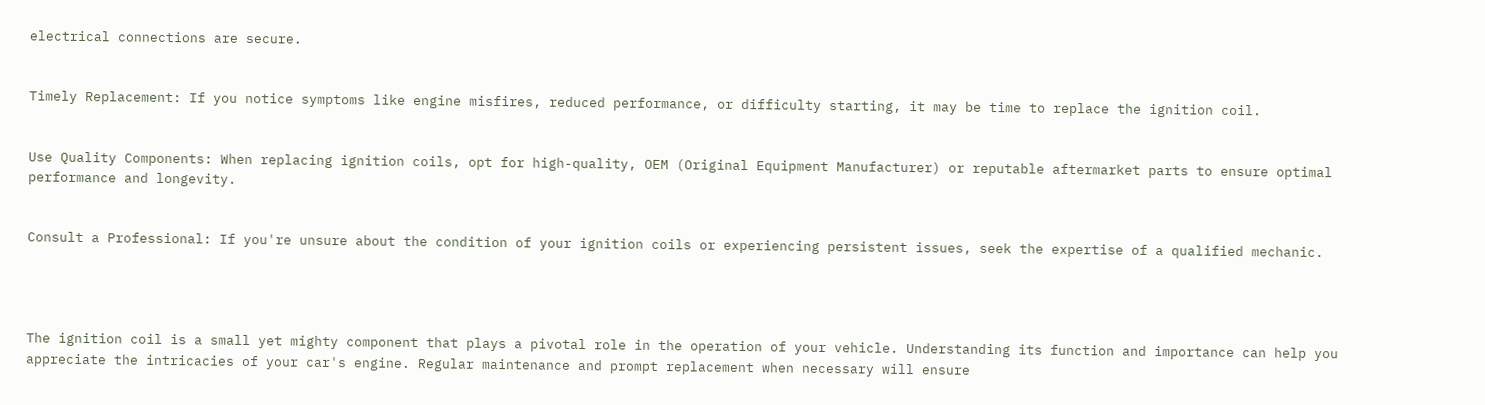electrical connections are secure.


Timely Replacement: If you notice symptoms like engine misfires, reduced performance, or difficulty starting, it may be time to replace the ignition coil.


Use Quality Components: When replacing ignition coils, opt for high-quality, OEM (Original Equipment Manufacturer) or reputable aftermarket parts to ensure optimal performance and longevity.


Consult a Professional: If you're unsure about the condition of your ignition coils or experiencing persistent issues, seek the expertise of a qualified mechanic.




The ignition coil is a small yet mighty component that plays a pivotal role in the operation of your vehicle. Understanding its function and importance can help you appreciate the intricacies of your car's engine. Regular maintenance and prompt replacement when necessary will ensure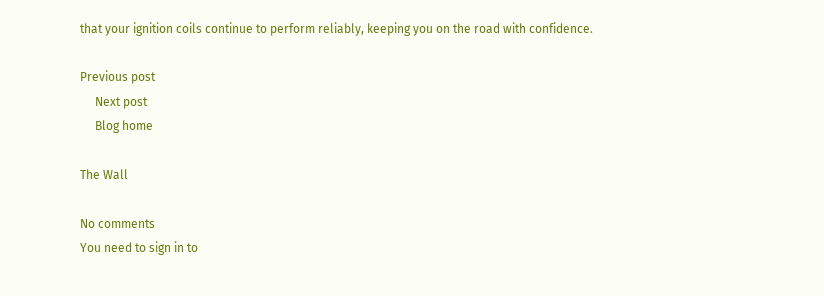that your ignition coils continue to perform reliably, keeping you on the road with confidence.

Previous post
     Next post
     Blog home

The Wall

No comments
You need to sign in to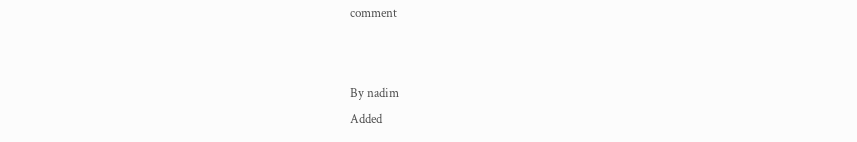comment


By nadim
Added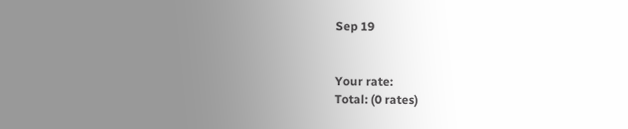Sep 19


Your rate:
Total: (0 rates)